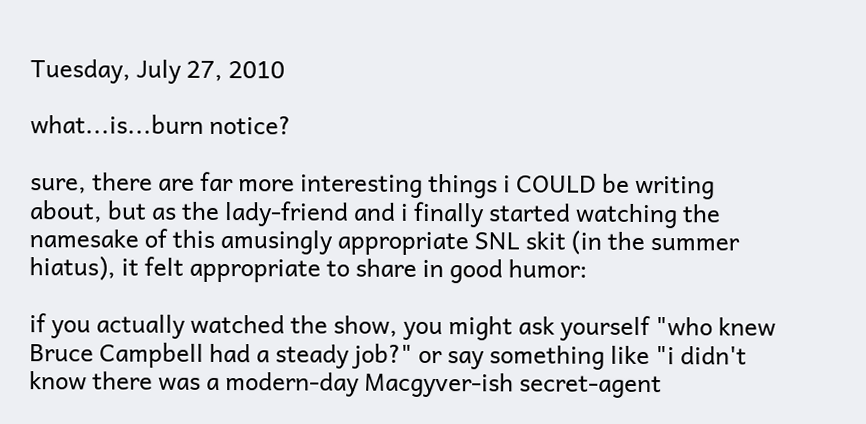Tuesday, July 27, 2010

what...is...burn notice?

sure, there are far more interesting things i COULD be writing about, but as the lady-friend and i finally started watching the namesake of this amusingly appropriate SNL skit (in the summer hiatus), it felt appropriate to share in good humor:

if you actually watched the show, you might ask yourself "who knew Bruce Campbell had a steady job?" or say something like "i didn't know there was a modern-day Macgyver-ish secret-agent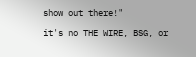show out there!"

it's no THE WIRE, BSG, or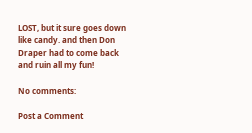LOST, but it sure goes down like candy. and then Don Draper had to come back and ruin all my fun!

No comments:

Post a Comment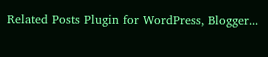Related Posts Plugin for WordPress, Blogger...